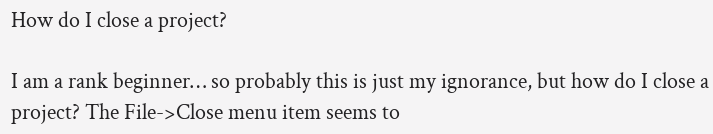How do I close a project?

I am a rank beginner… so probably this is just my ignorance, but how do I close a project? The File->Close menu item seems to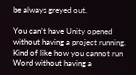be always greyed out.

You can’t have Unity opened without having a project running. Kind of like how you cannot run Word without having a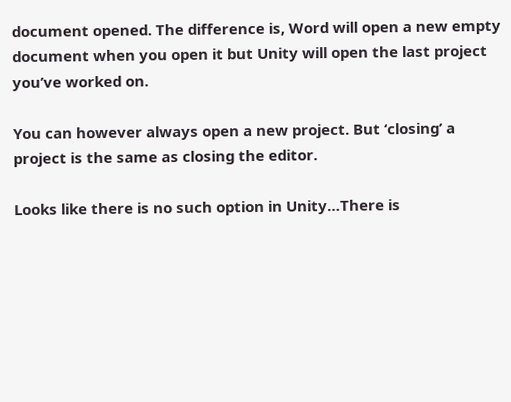document opened. The difference is, Word will open a new empty document when you open it but Unity will open the last project you’ve worked on.

You can however always open a new project. But ‘closing’ a project is the same as closing the editor.

Looks like there is no such option in Unity…There is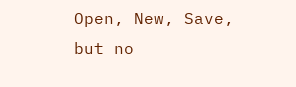Open, New, Save, but no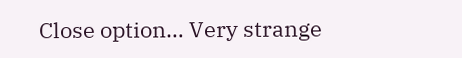Close option… Very strange